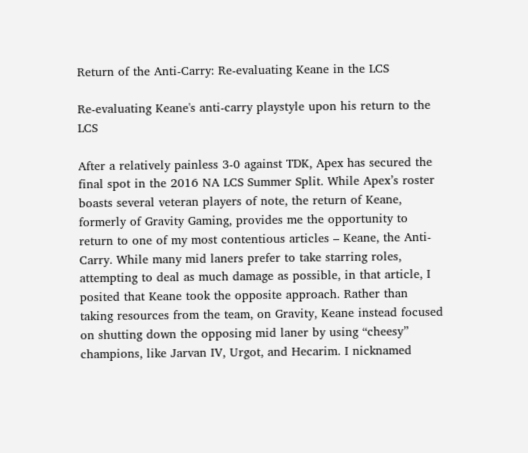Return of the Anti-Carry: Re-evaluating Keane in the LCS

Re-evaluating Keane's anti-carry playstyle upon his return to the LCS

After a relatively painless 3-0 against TDK, Apex has secured the final spot in the 2016 NA LCS Summer Split. While Apex’s roster boasts several veteran players of note, the return of Keane, formerly of Gravity Gaming, provides me the opportunity to return to one of my most contentious articles – Keane, the Anti-Carry. While many mid laners prefer to take starring roles, attempting to deal as much damage as possible, in that article, I posited that Keane took the opposite approach. Rather than taking resources from the team, on Gravity, Keane instead focused on shutting down the opposing mid laner by using “cheesy” champions, like Jarvan IV, Urgot, and Hecarim. I nicknamed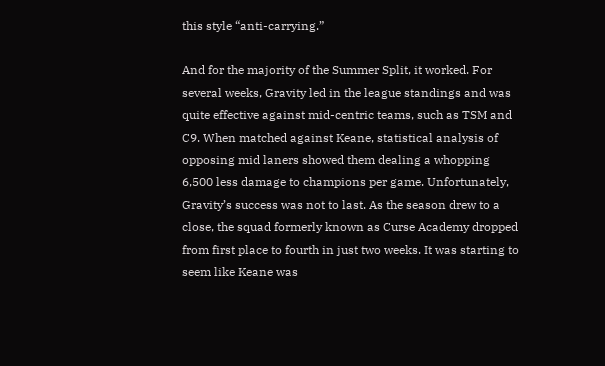this style “anti-carrying.”

And for the majority of the Summer Split, it worked. For several weeks, Gravity led in the league standings and was quite effective against mid-centric teams, such as TSM and C9. When matched against Keane, statistical analysis of opposing mid laners showed them dealing a whopping 6,500 less damage to champions per game. Unfortunately, Gravity’s success was not to last. As the season drew to a close, the squad formerly known as Curse Academy dropped from first place to fourth in just two weeks. It was starting to seem like Keane was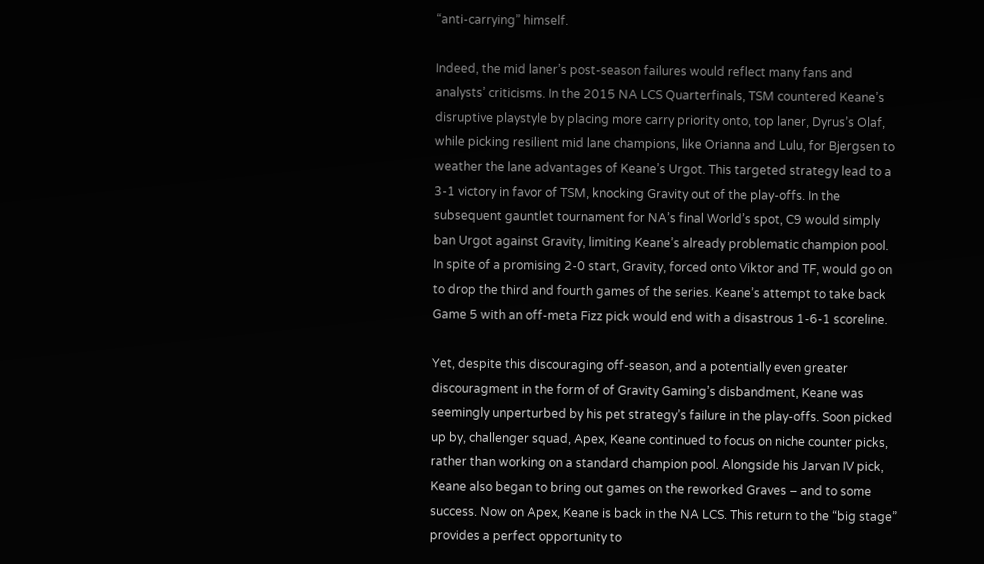“anti-carrying” himself.

Indeed, the mid laner’s post-season failures would reflect many fans and analysts’ criticisms. In the 2015 NA LCS Quarterfinals, TSM countered Keane’s disruptive playstyle by placing more carry priority onto, top laner, Dyrus’s Olaf, while picking resilient mid lane champions, like Orianna and Lulu, for Bjergsen to weather the lane advantages of Keane’s Urgot. This targeted strategy lead to a 3-1 victory in favor of TSM, knocking Gravity out of the play-offs. In the subsequent gauntlet tournament for NA’s final World’s spot, C9 would simply ban Urgot against Gravity, limiting Keane’s already problematic champion pool. In spite of a promising 2-0 start, Gravity, forced onto Viktor and TF, would go on to drop the third and fourth games of the series. Keane’s attempt to take back Game 5 with an off-meta Fizz pick would end with a disastrous 1-6-1 scoreline.

Yet, despite this discouraging off-season, and a potentially even greater discouragment in the form of of Gravity Gaming’s disbandment, Keane was seemingly unperturbed by his pet strategy’s failure in the play-offs. Soon picked up by, challenger squad, Apex, Keane continued to focus on niche counter picks, rather than working on a standard champion pool. Alongside his Jarvan IV pick, Keane also began to bring out games on the reworked Graves – and to some success. Now on Apex, Keane is back in the NA LCS. This return to the “big stage” provides a perfect opportunity to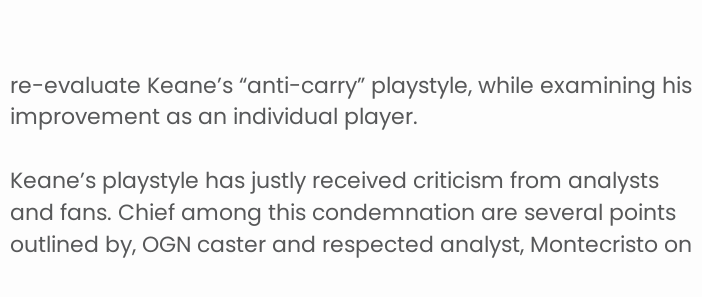re-evaluate Keane’s “anti-carry” playstyle, while examining his improvement as an individual player.

Keane’s playstyle has justly received criticism from analysts and fans. Chief among this condemnation are several points outlined by, OGN caster and respected analyst, Montecristo on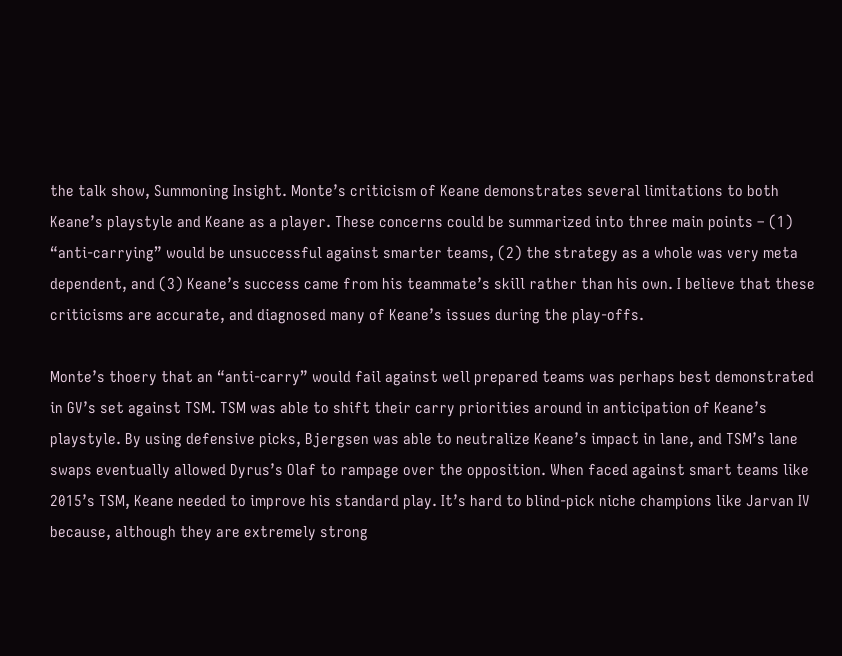the talk show, Summoning Insight. Monte’s criticism of Keane demonstrates several limitations to both Keane’s playstyle and Keane as a player. These concerns could be summarized into three main points – (1) “anti-carrying” would be unsuccessful against smarter teams, (2) the strategy as a whole was very meta dependent, and (3) Keane’s success came from his teammate’s skill rather than his own. I believe that these criticisms are accurate, and diagnosed many of Keane’s issues during the play-offs.

Monte’s thoery that an “anti-carry” would fail against well prepared teams was perhaps best demonstrated in GV’s set against TSM. TSM was able to shift their carry priorities around in anticipation of Keane’s playstyle. By using defensive picks, Bjergsen was able to neutralize Keane’s impact in lane, and TSM’s lane swaps eventually allowed Dyrus’s Olaf to rampage over the opposition. When faced against smart teams like 2015’s TSM, Keane needed to improve his standard play. It’s hard to blind-pick niche champions like Jarvan IV because, although they are extremely strong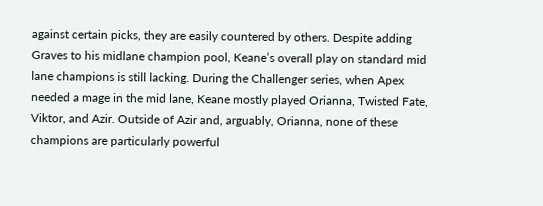against certain picks, they are easily countered by others. Despite adding Graves to his midlane champion pool, Keane’s overall play on standard mid lane champions is still lacking. During the Challenger series, when Apex needed a mage in the mid lane, Keane mostly played Orianna, Twisted Fate, Viktor, and Azir. Outside of Azir and, arguably, Orianna, none of these champions are particularly powerful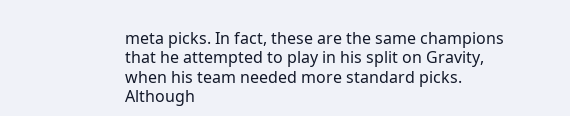meta picks. In fact, these are the same champions that he attempted to play in his split on Gravity, when his team needed more standard picks. Although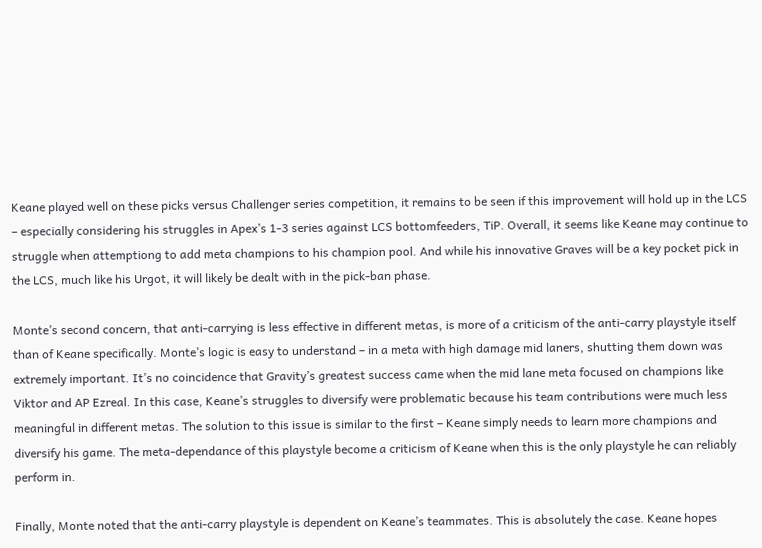Keane played well on these picks versus Challenger series competition, it remains to be seen if this improvement will hold up in the LCS – especially considering his struggles in Apex’s 1-3 series against LCS bottomfeeders, TiP. Overall, it seems like Keane may continue to struggle when attemptiong to add meta champions to his champion pool. And while his innovative Graves will be a key pocket pick in the LCS, much like his Urgot, it will likely be dealt with in the pick-ban phase.

Monte’s second concern, that anti-carrying is less effective in different metas, is more of a criticism of the anti-carry playstyle itself than of Keane specifically. Monte’s logic is easy to understand – in a meta with high damage mid laners, shutting them down was extremely important. It’s no coincidence that Gravity’s greatest success came when the mid lane meta focused on champions like Viktor and AP Ezreal. In this case, Keane’s struggles to diversify were problematic because his team contributions were much less meaningful in different metas. The solution to this issue is similar to the first – Keane simply needs to learn more champions and diversify his game. The meta-dependance of this playstyle become a criticism of Keane when this is the only playstyle he can reliably perform in.

Finally, Monte noted that the anti-carry playstyle is dependent on Keane’s teammates. This is absolutely the case. Keane hopes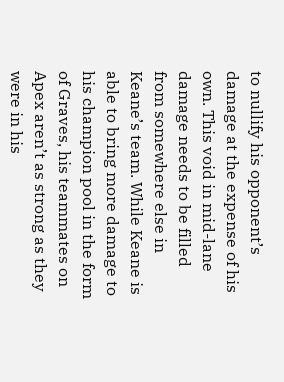to nullify his opponent’s damage at the expense of his own. This void in mid-lane damage needs to be filled from somewhere else in Keane’s team. While Keane is able to bring more damage to his champion pool in the form of Graves, his teammates on Apex aren’t as strong as they were in his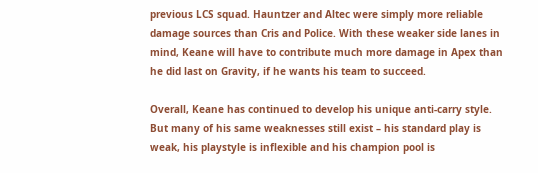previous LCS squad. Hauntzer and Altec were simply more reliable damage sources than Cris and Police. With these weaker side lanes in mind, Keane will have to contribute much more damage in Apex than he did last on Gravity, if he wants his team to succeed.

Overall, Keane has continued to develop his unique anti-carry style. But many of his same weaknesses still exist – his standard play is weak, his playstyle is inflexible and his champion pool is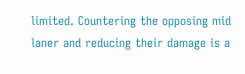limited. Countering the opposing mid laner and reducing their damage is a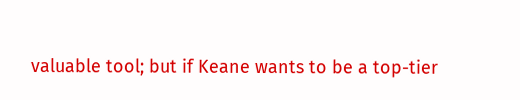valuable tool; but if Keane wants to be a top-tier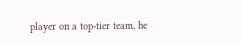player on a top-tier team, he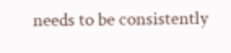needs to be consistently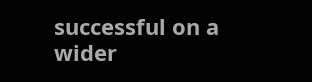successful on a wider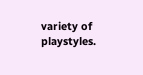variety of playstyles.